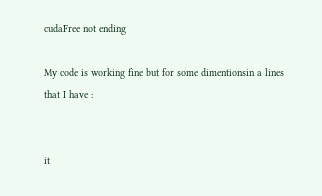cudaFree not ending

My code is working fine but for some dimentionsin a lines that I have :


it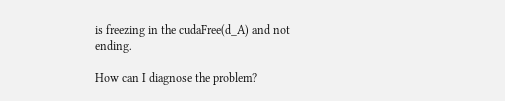is freezing in the cudaFree(d_A) and not ending.

How can I diagnose the problem?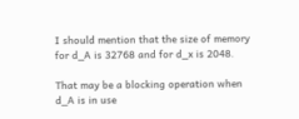I should mention that the size of memory for d_A is 32768 and for d_x is 2048.

That may be a blocking operation when d_A is in use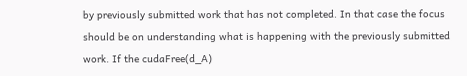by previously submitted work that has not completed. In that case the focus should be on understanding what is happening with the previously submitted work. If the cudaFree(d_A)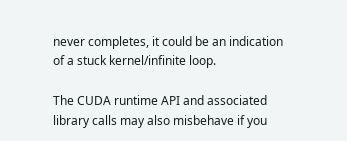never completes, it could be an indication of a stuck kernel/infinite loop.

The CUDA runtime API and associated library calls may also misbehave if you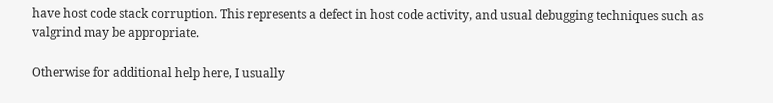have host code stack corruption. This represents a defect in host code activity, and usual debugging techniques such as valgrind may be appropriate.

Otherwise for additional help here, I usually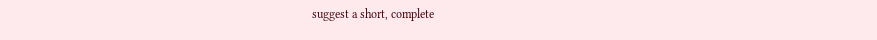suggest a short, complete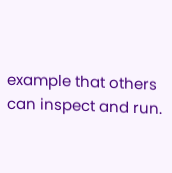example that others can inspect and run.